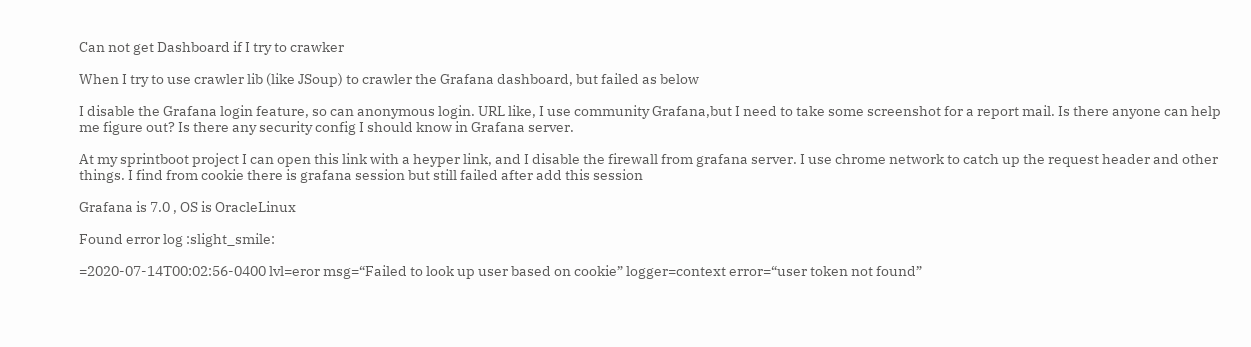Can not get Dashboard if I try to crawker

When I try to use crawler lib (like JSoup) to crawler the Grafana dashboard, but failed as below

I disable the Grafana login feature, so can anonymous login. URL like, I use community Grafana,but I need to take some screenshot for a report mail. Is there anyone can help me figure out? Is there any security config I should know in Grafana server.

At my sprintboot project I can open this link with a heyper link, and I disable the firewall from grafana server. I use chrome network to catch up the request header and other things. I find from cookie there is grafana session but still failed after add this session

Grafana is 7.0 , OS is OracleLinux

Found error log :slight_smile:

=2020-07-14T00:02:56-0400 lvl=eror msg=“Failed to look up user based on cookie” logger=context error=“user token not found”